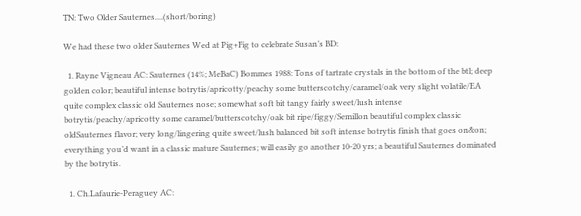TN: Two Older Sauternes....(short/boring)

We had these two older Sauternes Wed at Pig+Fig to celebrate Susan’s BD:

  1. Rayne Vigneau AC: Sauternes (14%; MeBaC) Bommes 1988: Tons of tartrate crystals in the bottom of the btl; deep golden color; beautiful intense botrytis/apricotty/peachy some butterscotchy/caramel/oak very slight volatile/EA quite complex classic old Sauternes nose; somewhat soft bit tangy fairly sweet/lush intense botrytis/peachy/apricotty some caramel/butterscotchy/oak bit ripe/figgy/Semillon beautiful complex classic oldSauternes flavor; very long/lingering quite sweet/lush balanced bit soft intense botrytis finish that goes on&on; everything you’d want in a classic mature Sauternes; will easily go another 10-20 yrs; a beautiful Sauternes dominated by the botrytis.

  1. Ch.Lafaurie-Peraguey AC: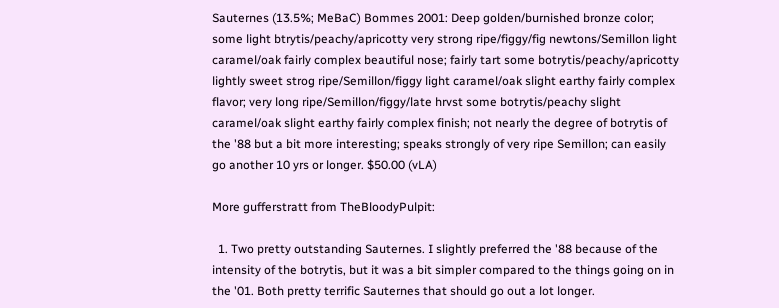Sauternes (13.5%; MeBaC) Bommes 2001: Deep golden/burnished bronze color; some light btrytis/peachy/apricotty very strong ripe/figgy/fig newtons/Semillon light caramel/oak fairly complex beautiful nose; fairly tart some botrytis/peachy/apricotty lightly sweet strog ripe/Semillon/figgy light caramel/oak slight earthy fairly complex flavor; very long ripe/Semillon/figgy/late hrvst some botrytis/peachy slight caramel/oak slight earthy fairly complex finish; not nearly the degree of botrytis of the '88 but a bit more interesting; speaks strongly of very ripe Semillon; can easily go another 10 yrs or longer. $50.00 (vLA)

More gufferstratt from TheBloodyPulpit:

  1. Two pretty outstanding Sauternes. I slightly preferred the '88 because of the intensity of the botrytis, but it was a bit simpler compared to the things going on in the '01. Both pretty terrific Sauternes that should go out a lot longer.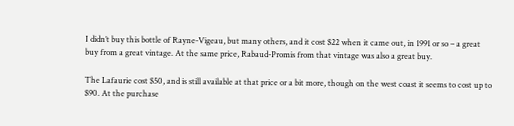I didn’t buy this bottle of Rayne-Vigeau, but many others, and it cost $22 when it came out, in 1991 or so – a great buy from a great vintage. At the same price, Rabaud-Promis from that vintage was also a great buy.

The Lafaurie cost $50, and is still available at that price or a bit more, though on the west coast it seems to cost up to $90. At the purchase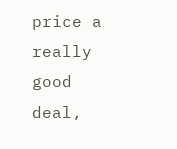price a really good deal,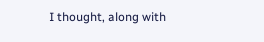I thought, along with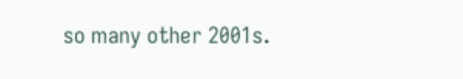so many other 2001s.